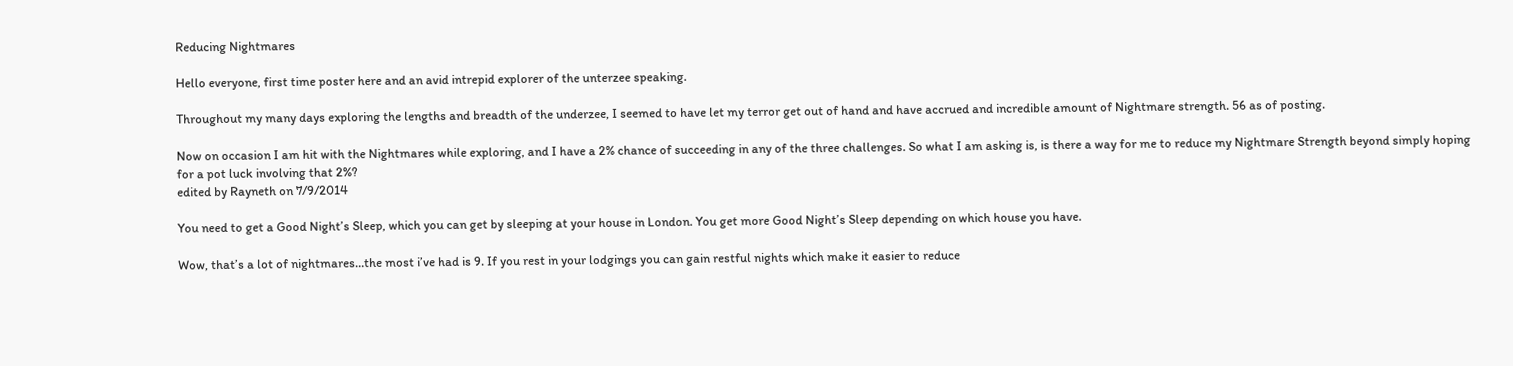Reducing Nightmares

Hello everyone, first time poster here and an avid intrepid explorer of the unterzee speaking.

Throughout my many days exploring the lengths and breadth of the underzee, I seemed to have let my terror get out of hand and have accrued and incredible amount of Nightmare strength. 56 as of posting.

Now on occasion I am hit with the Nightmares while exploring, and I have a 2% chance of succeeding in any of the three challenges. So what I am asking is, is there a way for me to reduce my Nightmare Strength beyond simply hoping for a pot luck involving that 2%?
edited by Rayneth on 7/9/2014

You need to get a Good Night’s Sleep, which you can get by sleeping at your house in London. You get more Good Night’s Sleep depending on which house you have.

Wow, that’s a lot of nightmares…the most i’ve had is 9. If you rest in your lodgings you can gain restful nights which make it easier to reduce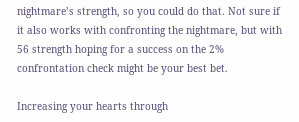nightmare’s strength, so you could do that. Not sure if it also works with confronting the nightmare, but with 56 strength hoping for a success on the 2% confrontation check might be your best bet.

Increasing your hearts through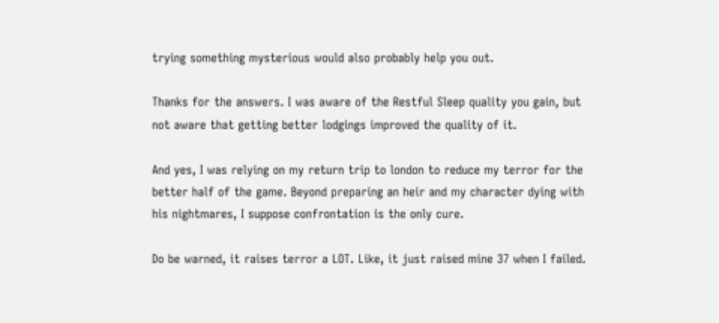trying something mysterious would also probably help you out.

Thanks for the answers. I was aware of the Restful Sleep quality you gain, but not aware that getting better lodgings improved the quality of it.

And yes, I was relying on my return trip to london to reduce my terror for the better half of the game. Beyond preparing an heir and my character dying with his nightmares, I suppose confrontation is the only cure.

Do be warned, it raises terror a LOT. Like, it just raised mine 37 when I failed.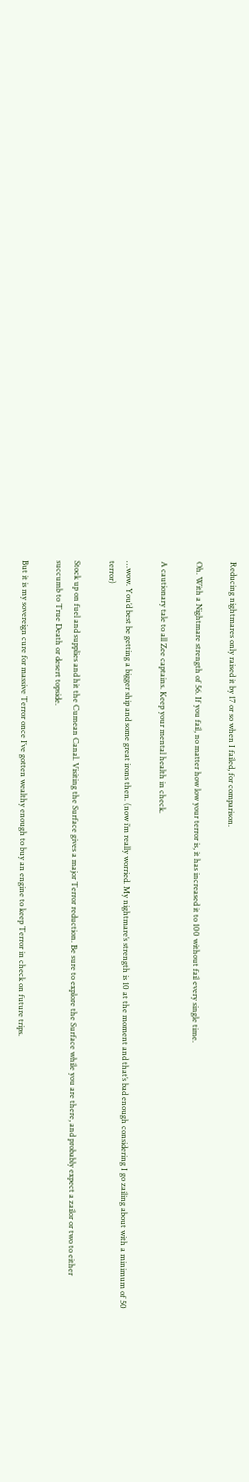Reducing nightmares only raised it by 17 or so when I failed, for comparison.

Oh. With a Nightmare strength of 56. If you fail, no matter how low your terror is, it has increased it to 100 without fail every single time.

A cautionary tale to all Zee captains. Keep your mental health in check.

…wow. You’d best be getting a bigger ship and some great irons then. (now i’m really worried. My nightmare’s strength is 10 at the moment and that’s bad enough considering I go zailing about with a minimum of 50 terror)

Stock up on fuel and supplies and hit the Cumean Canal. Visiting the Surface gives a major Terror reduction. Be sure to explore the Surface while you are there, and probably expect a zailor or two to either succumb to True Death or desert topside.

But it is my sovereign cure for massive Terror once I’ve gotten wealthy enough to buy an engine to keep Terror in check on future trips.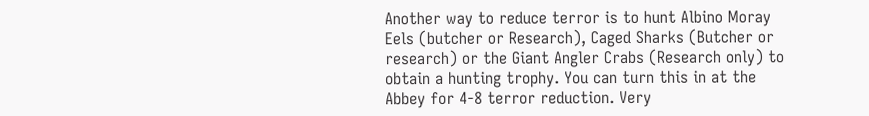Another way to reduce terror is to hunt Albino Moray Eels (butcher or Research), Caged Sharks (Butcher or research) or the Giant Angler Crabs (Research only) to obtain a hunting trophy. You can turn this in at the Abbey for 4-8 terror reduction. Very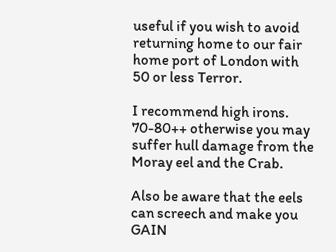useful if you wish to avoid returning home to our fair home port of London with 50 or less Terror.

I recommend high irons. 70-80++ otherwise you may suffer hull damage from the Moray eel and the Crab.

Also be aware that the eels can screech and make you GAIN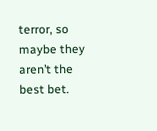terror, so maybe they aren’t the best bet.